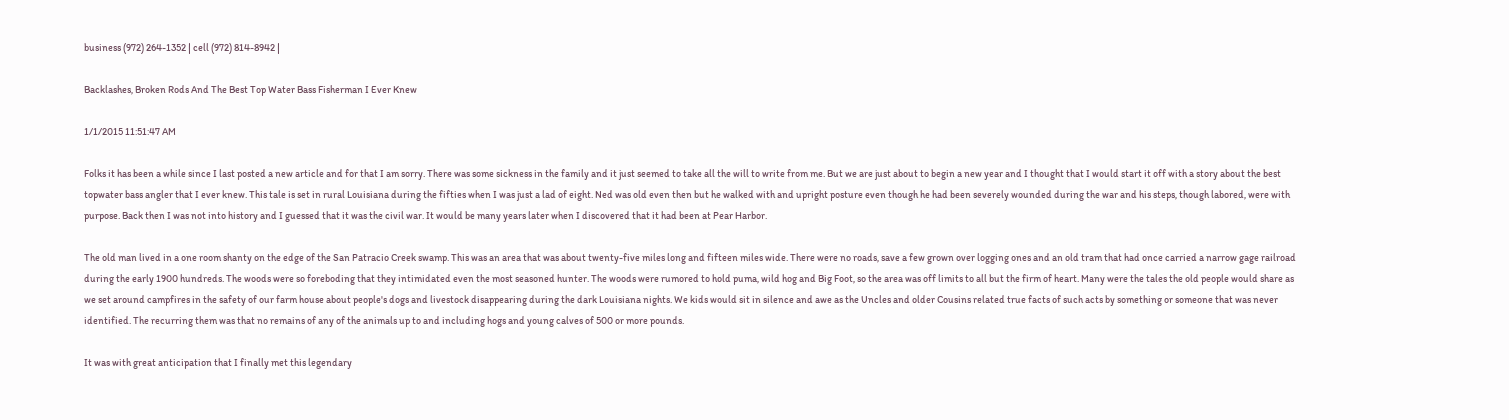business (972) 264-1352 | cell (972) 814-8942 |

Backlashes, Broken Rods And The Best Top Water Bass Fisherman I Ever Knew

1/1/2015 11:51:47 AM

Folks it has been a while since I last posted a new article and for that I am sorry. There was some sickness in the family and it just seemed to take all the will to write from me. But we are just about to begin a new year and I thought that I would start it off with a story about the best topwater bass angler that I ever knew. This tale is set in rural Louisiana during the fifties when I was just a lad of eight. Ned was old even then but he walked with and upright posture even though he had been severely wounded during the war and his steps, though labored, were with purpose. Back then I was not into history and I guessed that it was the civil war. It would be many years later when I discovered that it had been at Pear Harbor.

The old man lived in a one room shanty on the edge of the San Patracio Creek swamp. This was an area that was about twenty-five miles long and fifteen miles wide. There were no roads, save a few grown over logging ones and an old tram that had once carried a narrow gage railroad during the early 1900 hundreds. The woods were so foreboding that they intimidated even the most seasoned hunter. The woods were rumored to hold puma, wild hog and Big Foot, so the area was off limits to all but the firm of heart. Many were the tales the old people would share as we set around campfires in the safety of our farm house about people's dogs and livestock disappearing during the dark Louisiana nights. We kids would sit in silence and awe as the Uncles and older Cousins related true facts of such acts by something or someone that was never identified. The recurring them was that no remains of any of the animals up to and including hogs and young calves of 500 or more pounds.

It was with great anticipation that I finally met this legendary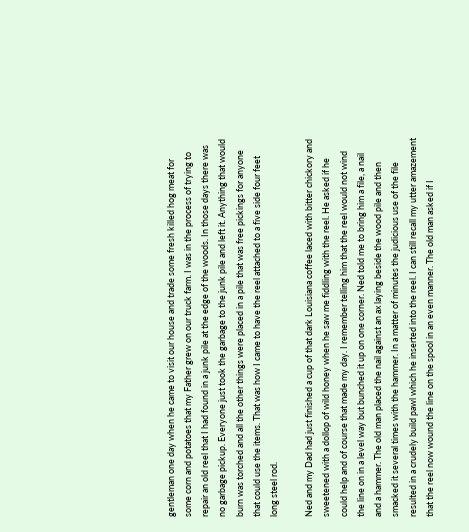gentleman one day when he came to visit our house and trade some fresh killed hog meat for some corn and potatoes that my Father grew on our truck farm. I was in the process of trying to repair an old reel that I had found in a junk pile at the edge of the woods. In those days there was no garbage pickup. Everyone just took the garbage to the junk pile and left it. Anything that would burn was torched and all the other things were placed in a pile that was free pickings for anyone that could use the items. That was how I came to have the reel attached to a five side four feet long steel rod.

Ned and my Dad had just finished a cup of that dark Louisiana coffee laced with bitter chickory and sweetened with a dollop of wild honey when he saw me fiddling with the reel. He asked if he could help and of course that made my day. I remember telling him that the reel would not wind the line on in a level way but bunched it up on one corner. Ned told me to bring him a file, a nail and a hammer. The old man placed the nail against an ax laying beside the wood pile and then smacked it several times with the hammer. In a matter of minutes the judicious use of the file resulted in a crudely build pawl which he inserted into the reel. I can still recall my utter amazement that the reel now wound the line on the spool in an even manner. The old man asked if I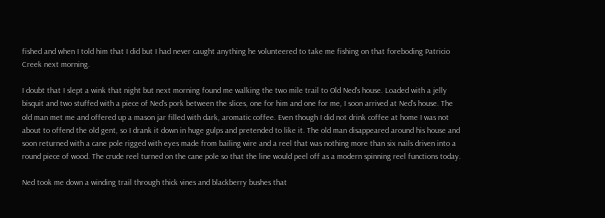fished and when I told him that I did but I had never caught anything he volunteered to take me fishing on that foreboding Patricio Creek next morning.

I doubt that I slept a wink that night but next morning found me walking the two mile trail to Old Ned's house. Loaded with a jelly bisquit and two stuffed with a piece of Ned's pork between the slices, one for him and one for me, I soon arrived at Ned's house. The old man met me and offered up a mason jar filled with dark, aromatic coffee. Even though I did not drink coffee at home I was not about to offend the old gent, so I drank it down in huge gulps and pretended to like it. The old man disappeared around his house and soon returned with a cane pole rigged with eyes made from bailing wire and a reel that was nothing more than six nails driven into a round piece of wood. The crude reel turned on the cane pole so that the line would peel off as a modern spinning reel functions today.

Ned took me down a winding trail through thick vines and blackberry bushes that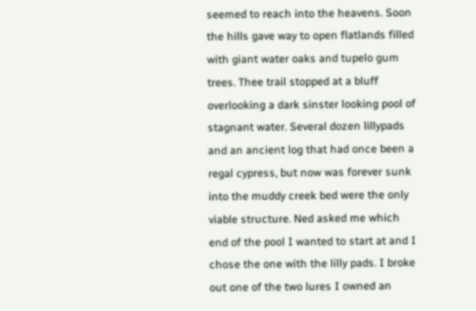seemed to reach into the heavens. Soon the hills gave way to open flatlands filled with giant water oaks and tupelo gum trees. Thee trail stopped at a bluff overlooking a dark sinster looking pool of stagnant water. Several dozen lillypads and an ancient log that had once been a regal cypress, but now was forever sunk into the muddy creek bed were the only viable structure. Ned asked me which end of the pool I wanted to start at and I chose the one with the lilly pads. I broke out one of the two lures I owned an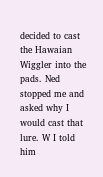decided to cast the Hawaian Wiggler into the pads. Ned stopped me and asked why I would cast that lure. W I told him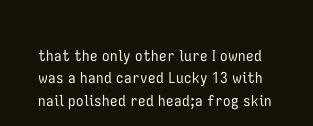that the only other lure I owned was a hand carved Lucky 13 with nail polished red head;a frog skin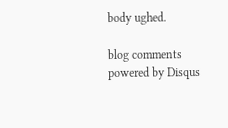body ughed.

blog comments powered by Disqus